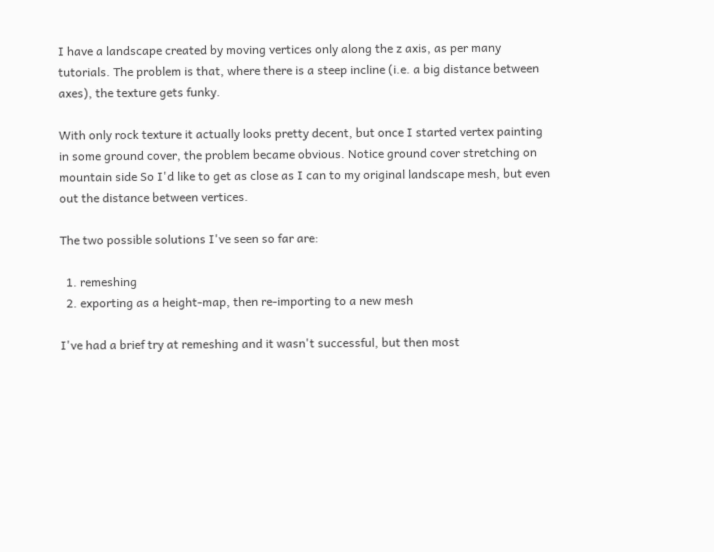I have a landscape created by moving vertices only along the z axis, as per many tutorials. The problem is that, where there is a steep incline (i.e. a big distance between axes), the texture gets funky.

With only rock texture it actually looks pretty decent, but once I started vertex painting in some ground cover, the problem became obvious. Notice ground cover stretching on mountain side So I'd like to get as close as I can to my original landscape mesh, but even out the distance between vertices.

The two possible solutions I've seen so far are:

  1. remeshing
  2. exporting as a height-map, then re-importing to a new mesh

I've had a brief try at remeshing and it wasn't successful, but then most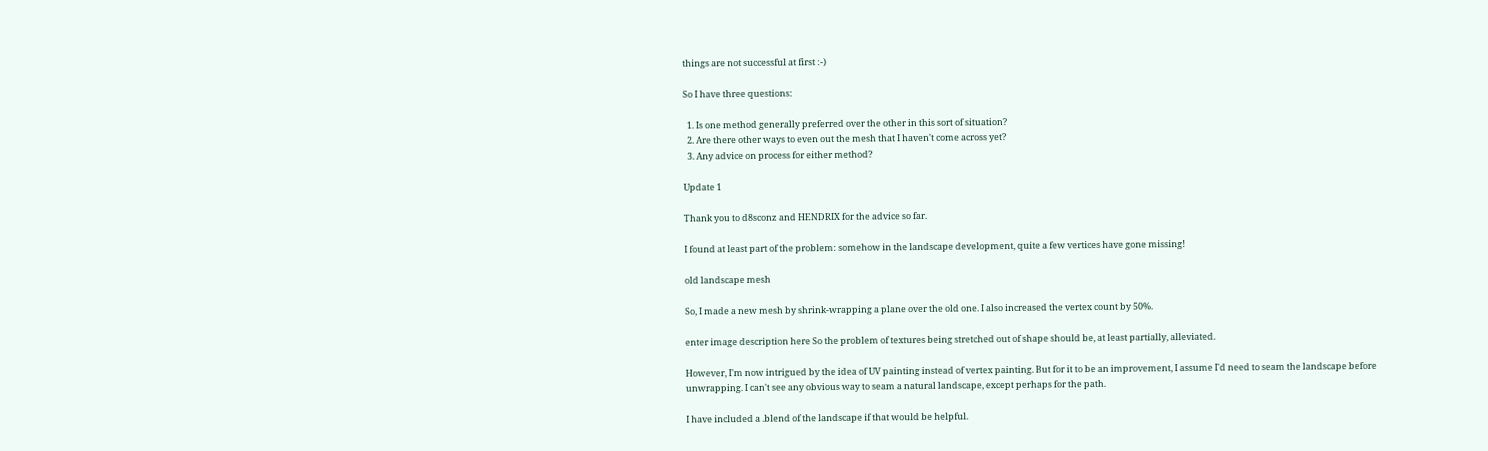things are not successful at first :-)

So I have three questions:

  1. Is one method generally preferred over the other in this sort of situation?
  2. Are there other ways to even out the mesh that I haven't come across yet?
  3. Any advice on process for either method?

Update 1

Thank you to d8sconz and HENDRIX for the advice so far.

I found at least part of the problem: somehow in the landscape development, quite a few vertices have gone missing!

old landscape mesh

So, I made a new mesh by shrink-wrapping a plane over the old one. I also increased the vertex count by 50%.

enter image description here So the problem of textures being stretched out of shape should be, at least partially, alleviated.

However, I'm now intrigued by the idea of UV painting instead of vertex painting. But for it to be an improvement, I assume I'd need to seam the landscape before unwrapping. I can't see any obvious way to seam a natural landscape, except perhaps for the path.

I have included a .blend of the landscape if that would be helpful.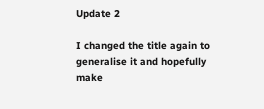Update 2

I changed the title again to generalise it and hopefully make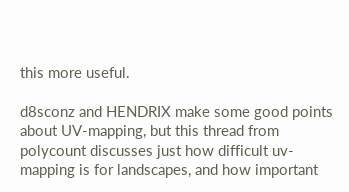this more useful.

d8sconz and HENDRIX make some good points about UV-mapping, but this thread from polycount discusses just how difficult uv-mapping is for landscapes, and how important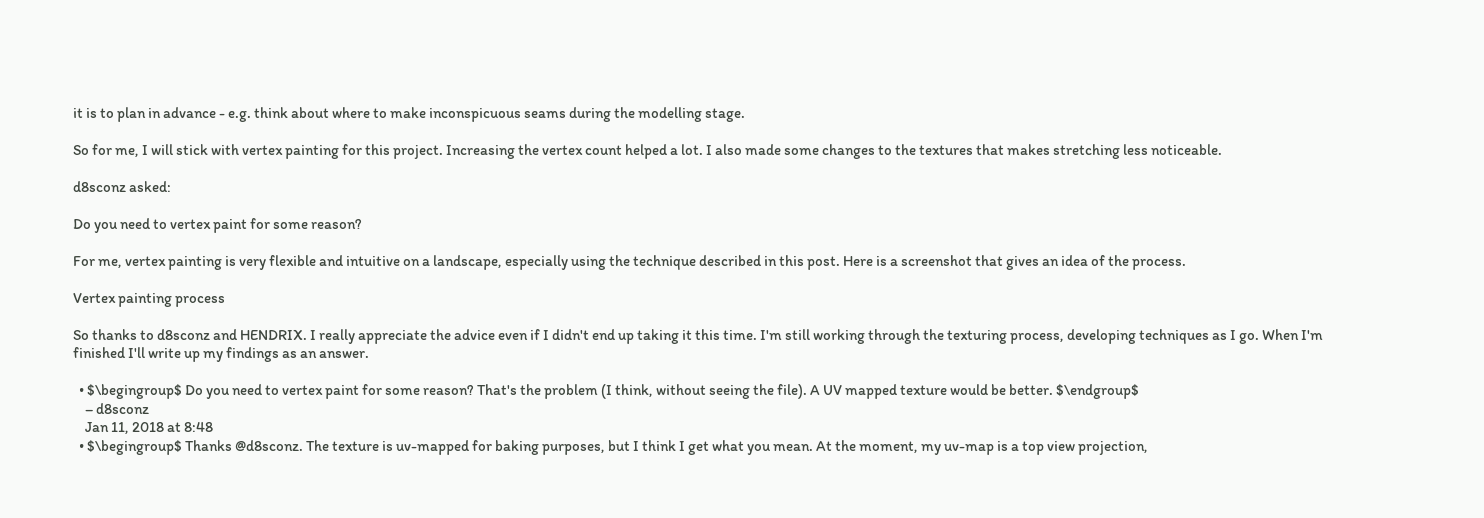it is to plan in advance - e.g. think about where to make inconspicuous seams during the modelling stage.

So for me, I will stick with vertex painting for this project. Increasing the vertex count helped a lot. I also made some changes to the textures that makes stretching less noticeable.

d8sconz asked:

Do you need to vertex paint for some reason?

For me, vertex painting is very flexible and intuitive on a landscape, especially using the technique described in this post. Here is a screenshot that gives an idea of the process.

Vertex painting process

So thanks to d8sconz and HENDRIX. I really appreciate the advice even if I didn't end up taking it this time. I'm still working through the texturing process, developing techniques as I go. When I'm finished I'll write up my findings as an answer.

  • $\begingroup$ Do you need to vertex paint for some reason? That's the problem (I think, without seeing the file). A UV mapped texture would be better. $\endgroup$
    – d8sconz
    Jan 11, 2018 at 8:48
  • $\begingroup$ Thanks @d8sconz. The texture is uv-mapped for baking purposes, but I think I get what you mean. At the moment, my uv-map is a top view projection,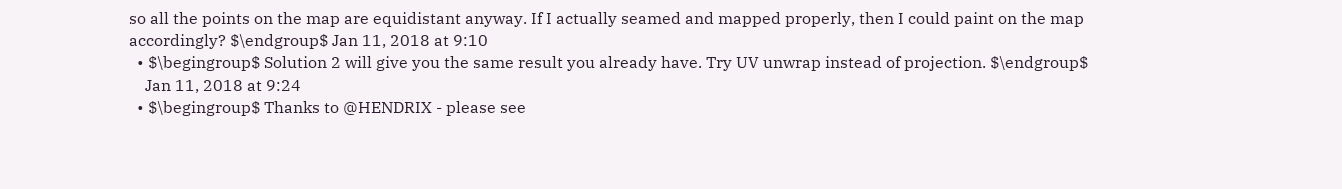so all the points on the map are equidistant anyway. If I actually seamed and mapped properly, then I could paint on the map accordingly? $\endgroup$ Jan 11, 2018 at 9:10
  • $\begingroup$ Solution 2 will give you the same result you already have. Try UV unwrap instead of projection. $\endgroup$
    Jan 11, 2018 at 9:24
  • $\begingroup$ Thanks to @HENDRIX - please see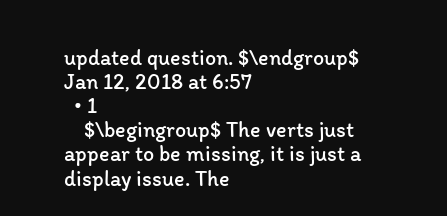updated question. $\endgroup$ Jan 12, 2018 at 6:57
  • 1
    $\begingroup$ The verts just appear to be missing, it is just a display issue. The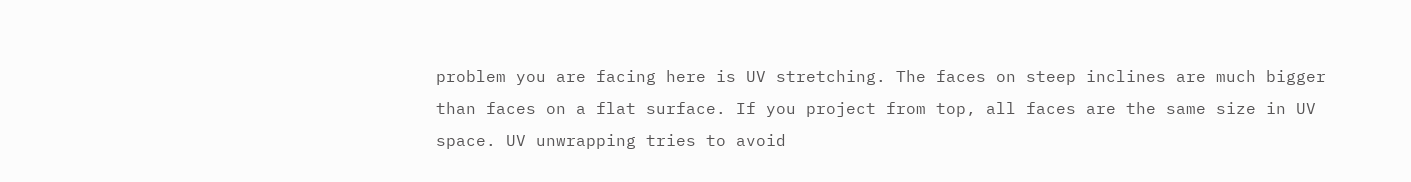problem you are facing here is UV stretching. The faces on steep inclines are much bigger than faces on a flat surface. If you project from top, all faces are the same size in UV space. UV unwrapping tries to avoid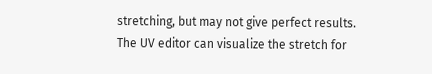stretching, but may not give perfect results. The UV editor can visualize the stretch for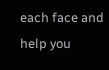each face and help you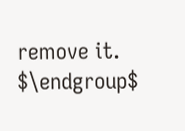remove it. $\endgroup$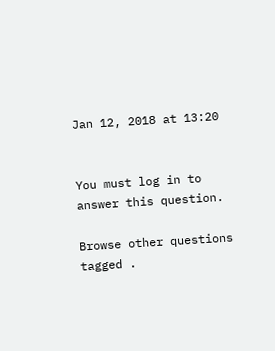Jan 12, 2018 at 13:20


You must log in to answer this question.

Browse other questions tagged .